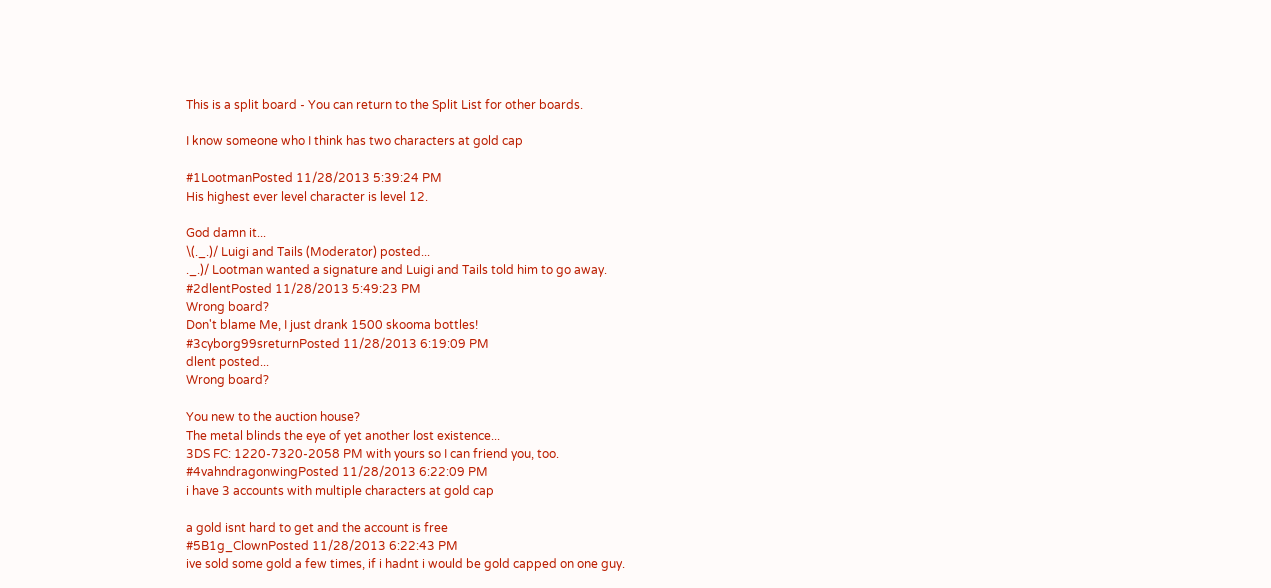This is a split board - You can return to the Split List for other boards.

I know someone who I think has two characters at gold cap

#1LootmanPosted 11/28/2013 5:39:24 PM
His highest ever level character is level 12.

God damn it...
\(._.)/ Luigi and Tails (Moderator) posted...
._.)/ Lootman wanted a signature and Luigi and Tails told him to go away.
#2dlentPosted 11/28/2013 5:49:23 PM
Wrong board?
Don't blame Me, I just drank 1500 skooma bottles!
#3cyborg99sreturnPosted 11/28/2013 6:19:09 PM
dlent posted...
Wrong board?

You new to the auction house?
The metal blinds the eye of yet another lost existence...
3DS FC: 1220-7320-2058 PM with yours so I can friend you, too.
#4vahndragonwingPosted 11/28/2013 6:22:09 PM
i have 3 accounts with multiple characters at gold cap

a gold isnt hard to get and the account is free
#5B1g_ClownPosted 11/28/2013 6:22:43 PM
ive sold some gold a few times, if i hadnt i would be gold capped on one guy.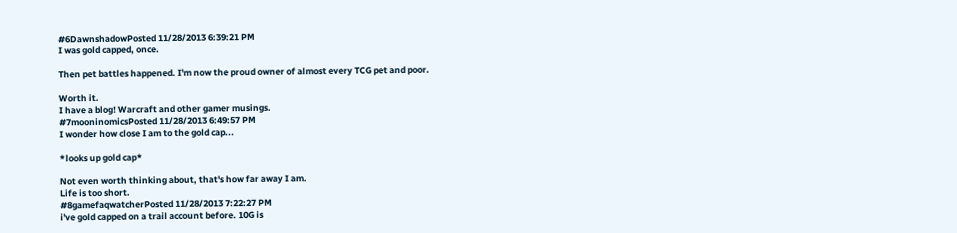#6DawnshadowPosted 11/28/2013 6:39:21 PM
I was gold capped, once.

Then pet battles happened. I'm now the proud owner of almost every TCG pet and poor.

Worth it.
I have a blog! Warcraft and other gamer musings.
#7mooninomicsPosted 11/28/2013 6:49:57 PM
I wonder how close I am to the gold cap...

*looks up gold cap*

Not even worth thinking about, that's how far away I am.
Life is too short.
#8gamefaqwatcherPosted 11/28/2013 7:22:27 PM
i've gold capped on a trail account before. 10G is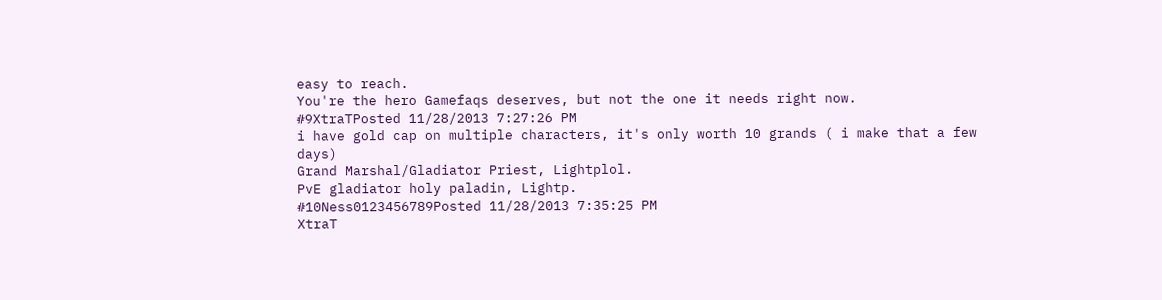easy to reach.
You're the hero Gamefaqs deserves, but not the one it needs right now.
#9XtraTPosted 11/28/2013 7:27:26 PM
i have gold cap on multiple characters, it's only worth 10 grands ( i make that a few days)
Grand Marshal/Gladiator Priest, Lightplol.
PvE gladiator holy paladin, Lightp.
#10Ness0123456789Posted 11/28/2013 7:35:25 PM
XtraT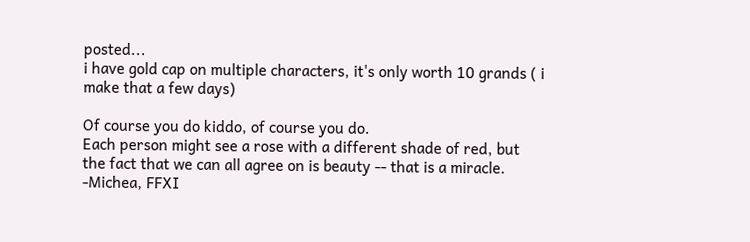posted...
i have gold cap on multiple characters, it's only worth 10 grands ( i make that a few days)

Of course you do kiddo, of course you do.
Each person might see a rose with a different shade of red, but the fact that we can all agree on is beauty -- that is a miracle.
-Michea, FFXI